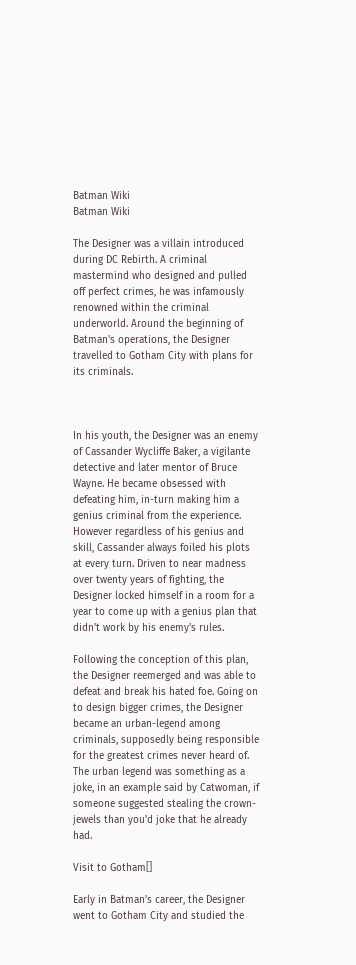Batman Wiki
Batman Wiki

The Designer was a villain introduced during DC Rebirth. A criminal mastermind who designed and pulled off perfect crimes, he was infamously renowned within the criminal underworld. Around the beginning of Batman's operations, the Designer travelled to Gotham City with plans for its criminals.



In his youth, the Designer was an enemy of Cassander Wycliffe Baker, a vigilante detective and later mentor of Bruce Wayne. He became obsessed with defeating him, in-turn making him a genius criminal from the experience. However regardless of his genius and skill, Cassander always foiled his plots at every turn. Driven to near madness over twenty years of fighting, the Designer locked himself in a room for a year to come up with a genius plan that didn't work by his enemy's rules.

Following the conception of this plan, the Designer reemerged and was able to defeat and break his hated foe. Going on to design bigger crimes, the Designer became an urban-legend among criminals, supposedly being responsible for the greatest crimes never heard of. The urban legend was something as a joke, in an example said by Catwoman, if someone suggested stealing the crown-jewels than you'd joke that he already had.

Visit to Gotham[]

Early in Batman's career, the Designer went to Gotham City and studied the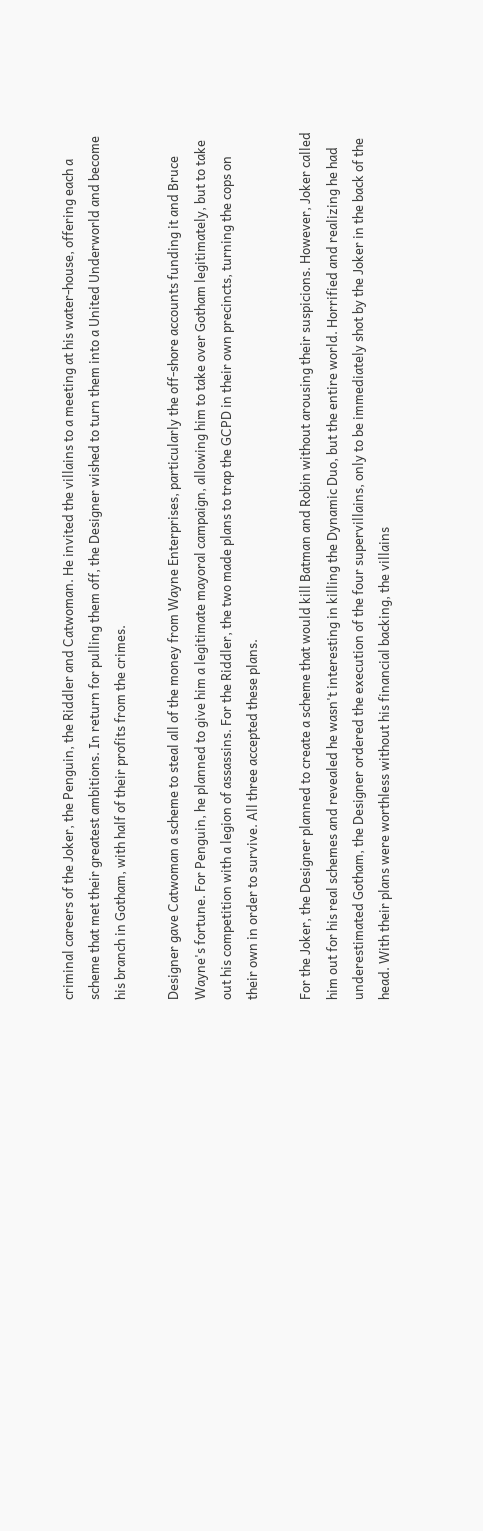criminal careers of the Joker, the Penguin, the Riddler and Catwoman. He invited the villains to a meeting at his water-house, offering each a scheme that met their greatest ambitions. In return for pulling them off, the Designer wished to turn them into a United Underworld and become his branch in Gotham, with half of their profits from the crimes.

Designer gave Catwoman a scheme to steal all of the money from Wayne Enterprises, particularly the off-shore accounts funding it and Bruce Wayne's fortune. For Penguin, he planned to give him a legitimate mayoral campaign, allowing him to take over Gotham legitimately, but to take out his competition with a legion of assassins. For the Riddler, the two made plans to trap the GCPD in their own precincts, turning the cops on their own in order to survive. All three accepted these plans.

For the Joker, the Designer planned to create a scheme that would kill Batman and Robin without arousing their suspicions. However, Joker called him out for his real schemes and revealed he wasn't interesting in killing the Dynamic Duo, but the entire world. Horrified and realizing he had underestimated Gotham, the Designer ordered the execution of the four supervillains, only to be immediately shot by the Joker in the back of the head. With their plans were worthless without his financial backing, the villains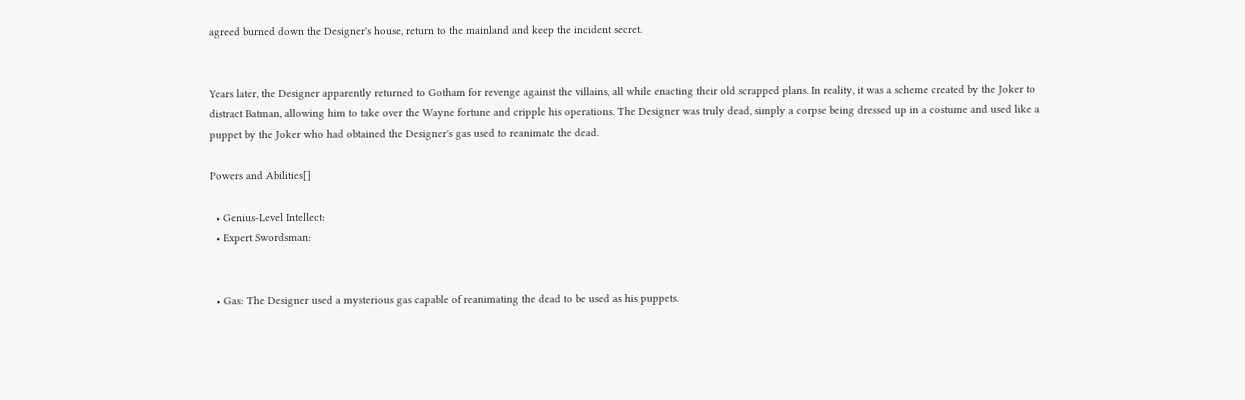agreed burned down the Designer's house, return to the mainland and keep the incident secret.


Years later, the Designer apparently returned to Gotham for revenge against the villains, all while enacting their old scrapped plans. In reality, it was a scheme created by the Joker to distract Batman, allowing him to take over the Wayne fortune and cripple his operations. The Designer was truly dead, simply a corpse being dressed up in a costume and used like a puppet by the Joker who had obtained the Designer's gas used to reanimate the dead.

Powers and Abilities[]

  • Genius-Level Intellect:
  • Expert Swordsman:


  • Gas: The Designer used a mysterious gas capable of reanimating the dead to be used as his puppets.